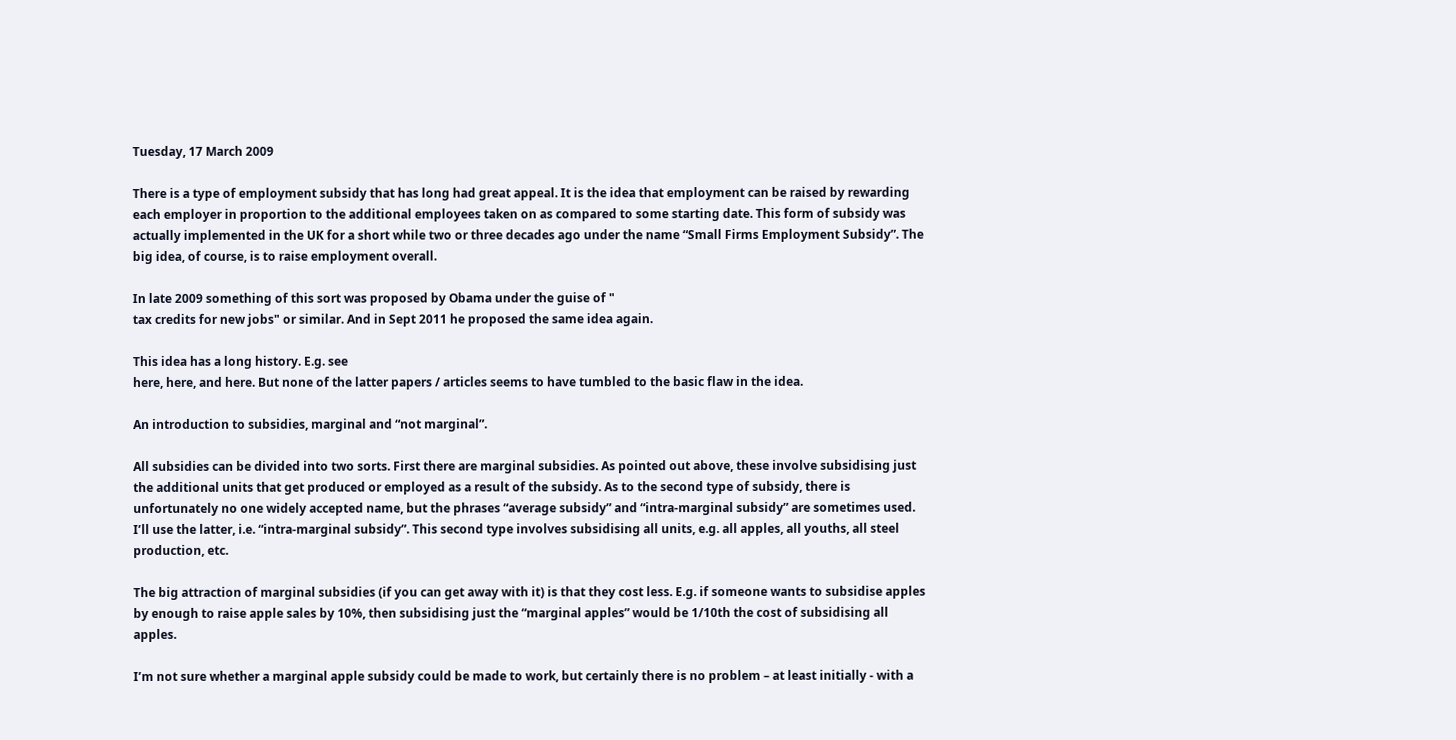Tuesday, 17 March 2009

There is a type of employment subsidy that has long had great appeal. It is the idea that employment can be raised by rewarding each employer in proportion to the additional employees taken on as compared to some starting date. This form of subsidy was actually implemented in the UK for a short while two or three decades ago under the name “Small Firms Employment Subsidy”. The big idea, of course, is to raise employment overall.

In late 2009 something of this sort was proposed by Obama under the guise of "
tax credits for new jobs" or similar. And in Sept 2011 he proposed the same idea again.

This idea has a long history. E.g. see
here, here, and here. But none of the latter papers / articles seems to have tumbled to the basic flaw in the idea.

An introduction to subsidies, marginal and “not marginal”.

All subsidies can be divided into two sorts. First there are marginal subsidies. As pointed out above, these involve subsidising just the additional units that get produced or employed as a result of the subsidy. As to the second type of subsidy, there is unfortunately no one widely accepted name, but the phrases “average subsidy” and “intra-marginal subsidy” are sometimes used. I’ll use the latter, i.e. “intra-marginal subsidy”. This second type involves subsidising all units, e.g. all apples, all youths, all steel production, etc.

The big attraction of marginal subsidies (if you can get away with it) is that they cost less. E.g. if someone wants to subsidise apples by enough to raise apple sales by 10%, then subsidising just the “marginal apples” would be 1/10th the cost of subsidising all apples.

I’m not sure whether a marginal apple subsidy could be made to work, but certainly there is no problem – at least initially - with a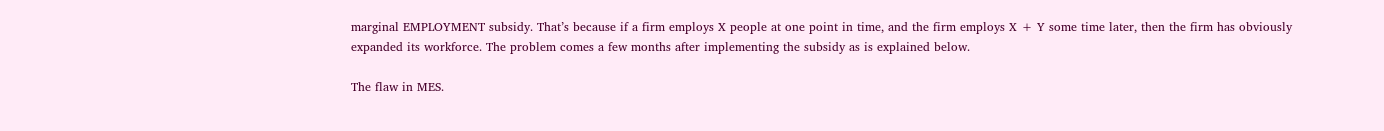marginal EMPLOYMENT subsidy. That’s because if a firm employs X people at one point in time, and the firm employs X + Y some time later, then the firm has obviously expanded its workforce. The problem comes a few months after implementing the subsidy as is explained below.

The flaw in MES.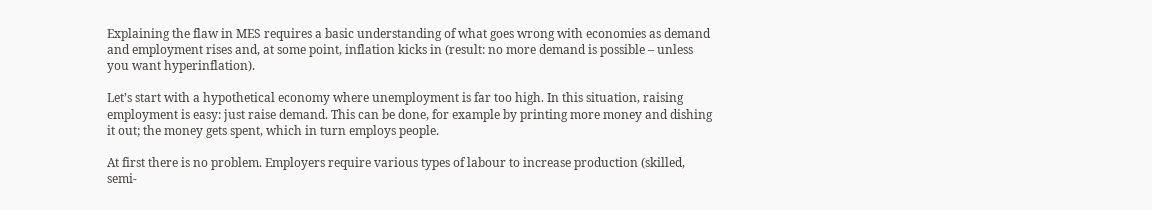Explaining the flaw in MES requires a basic understanding of what goes wrong with economies as demand and employment rises and, at some point, inflation kicks in (result: no more demand is possible – unless you want hyperinflation).

Let’s start with a hypothetical economy where unemployment is far too high. In this situation, raising employment is easy: just raise demand. This can be done, for example by printing more money and dishing it out; the money gets spent, which in turn employs people.

At first there is no problem. Employers require various types of labour to increase production (skilled, semi-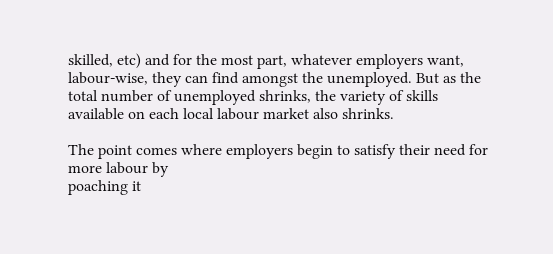skilled, etc) and for the most part, whatever employers want, labour-wise, they can find amongst the unemployed. But as the total number of unemployed shrinks, the variety of skills available on each local labour market also shrinks.

The point comes where employers begin to satisfy their need for more labour by
poaching it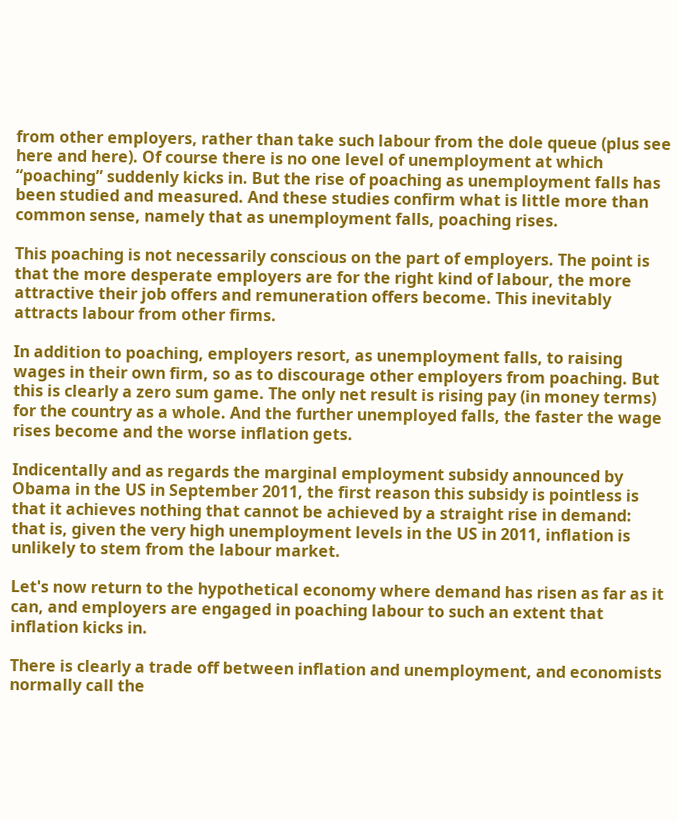from other employers, rather than take such labour from the dole queue (plus see here and here). Of course there is no one level of unemployment at which “poaching” suddenly kicks in. But the rise of poaching as unemployment falls has been studied and measured. And these studies confirm what is little more than common sense, namely that as unemployment falls, poaching rises.

This poaching is not necessarily conscious on the part of employers. The point is that the more desperate employers are for the right kind of labour, the more attractive their job offers and remuneration offers become. This inevitably attracts labour from other firms.

In addition to poaching, employers resort, as unemployment falls, to raising wages in their own firm, so as to discourage other employers from poaching. But this is clearly a zero sum game. The only net result is rising pay (in money terms) for the country as a whole. And the further unemployed falls, the faster the wage rises become and the worse inflation gets.

Indicentally and as regards the marginal employment subsidy announced by Obama in the US in September 2011, the first reason this subsidy is pointless is that it achieves nothing that cannot be achieved by a straight rise in demand: that is, given the very high unemployment levels in the US in 2011, inflation is unlikely to stem from the labour market.

Let's now return to the hypothetical economy where demand has risen as far as it can, and employers are engaged in poaching labour to such an extent that inflation kicks in.

There is clearly a trade off between inflation and unemployment, and economists normally call the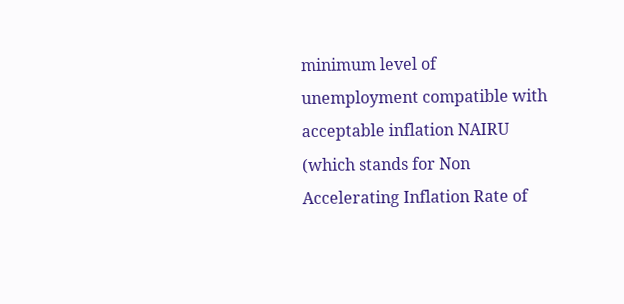minimum level of unemployment compatible with acceptable inflation NAIRU (which stands for Non Accelerating Inflation Rate of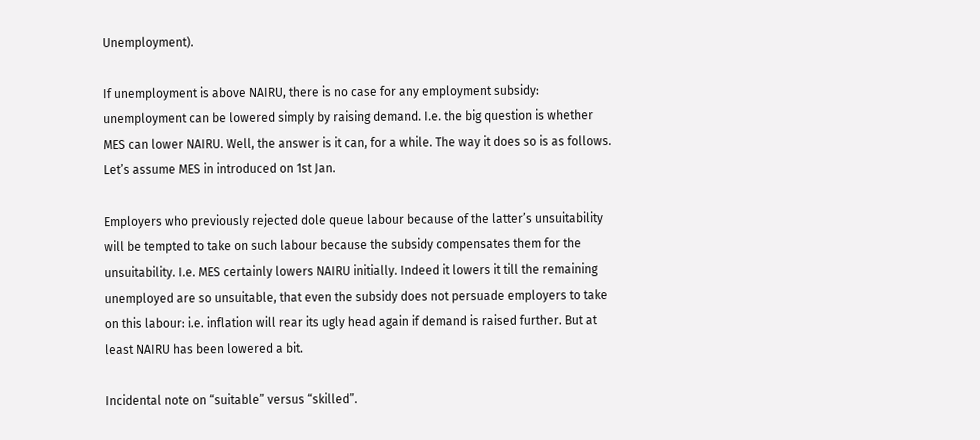Unemployment).

If unemployment is above NAIRU, there is no case for any employment subsidy: unemployment can be lowered simply by raising demand. I.e. the big question is whether MES can lower NAIRU. Well, the answer is it can, for a while. The way it does so is as follows. Let’s assume MES in introduced on 1st Jan.

Employers who previously rejected dole queue labour because of the latter’s unsuitability will be tempted to take on such labour because the subsidy compensates them for the unsuitability. I.e. MES certainly lowers NAIRU initially. Indeed it lowers it till the remaining unemployed are so unsuitable, that even the subsidy does not persuade employers to take on this labour: i.e. inflation will rear its ugly head again if demand is raised further. But at least NAIRU has been lowered a bit.

Incidental note on “suitable” versus “skilled”.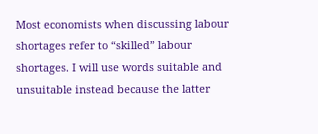Most economists when discussing labour shortages refer to “skilled” labour shortages. I will use words suitable and unsuitable instead because the latter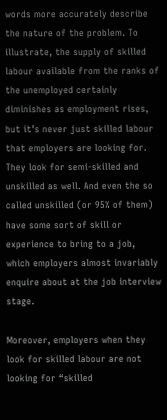words more accurately describe the nature of the problem. To illustrate, the supply of skilled labour available from the ranks of the unemployed certainly diminishes as employment rises, but it’s never just skilled labour that employers are looking for. They look for semi-skilled and unskilled as well. And even the so called unskilled (or 95% of them) have some sort of skill or experience to bring to a job, which employers almost invariably enquire about at the job interview stage.

Moreover, employers when they look for skilled labour are not looking for “skilled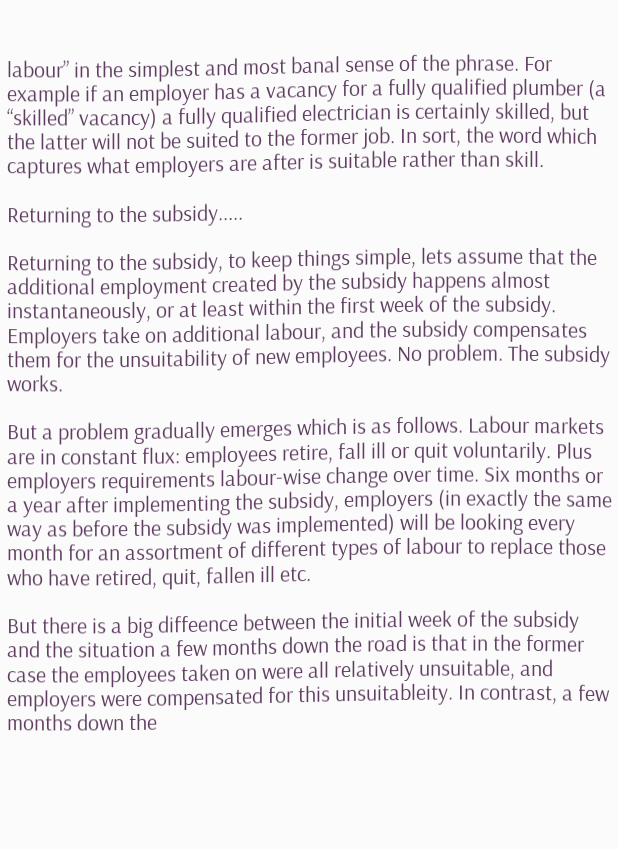labour” in the simplest and most banal sense of the phrase. For example if an employer has a vacancy for a fully qualified plumber (a “skilled” vacancy) a fully qualified electrician is certainly skilled, but the latter will not be suited to the former job. In sort, the word which captures what employers are after is suitable rather than skill.

Returning to the subsidy.....

Returning to the subsidy, to keep things simple, lets assume that the additional employment created by the subsidy happens almost instantaneously, or at least within the first week of the subsidy. Employers take on additional labour, and the subsidy compensates them for the unsuitability of new employees. No problem. The subsidy works.

But a problem gradually emerges which is as follows. Labour markets are in constant flux: employees retire, fall ill or quit voluntarily. Plus employers requirements labour-wise change over time. Six months or a year after implementing the subsidy, employers (in exactly the same way as before the subsidy was implemented) will be looking every month for an assortment of different types of labour to replace those who have retired, quit, fallen ill etc.

But there is a big diffeence between the initial week of the subsidy and the situation a few months down the road is that in the former case the employees taken on were all relatively unsuitable, and employers were compensated for this unsuitableity. In contrast, a few months down the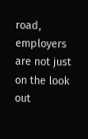road, employers are not just on the look out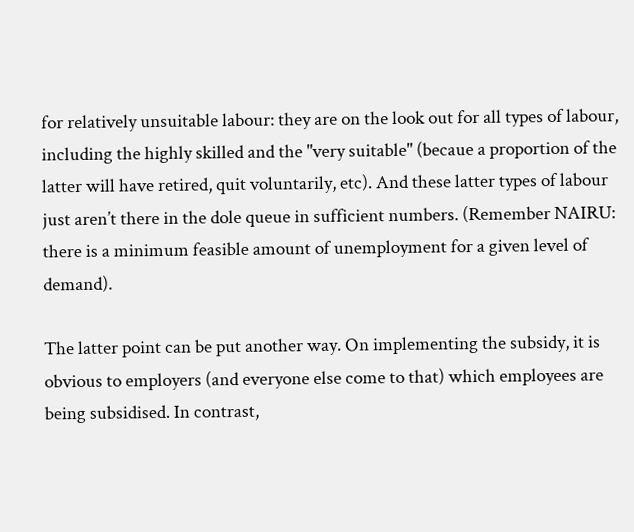for relatively unsuitable labour: they are on the look out for all types of labour, including the highly skilled and the "very suitable" (becaue a proportion of the latter will have retired, quit voluntarily, etc). And these latter types of labour just aren’t there in the dole queue in sufficient numbers. (Remember NAIRU: there is a minimum feasible amount of unemployment for a given level of demand).

The latter point can be put another way. On implementing the subsidy, it is obvious to employers (and everyone else come to that) which employees are being subsidised. In contrast,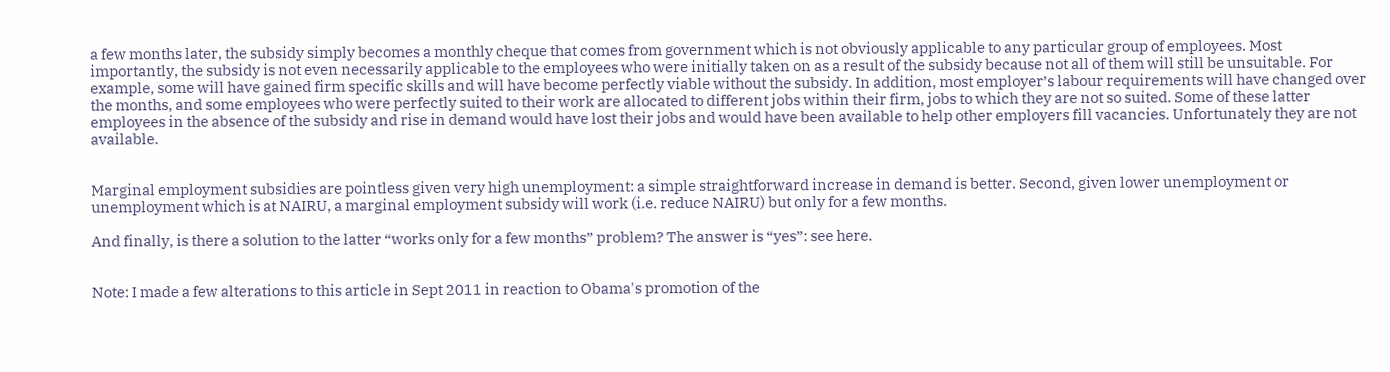a few months later, the subsidy simply becomes a monthly cheque that comes from government which is not obviously applicable to any particular group of employees. Most importantly, the subsidy is not even necessarily applicable to the employees who were initially taken on as a result of the subsidy because not all of them will still be unsuitable. For example, some will have gained firm specific skills and will have become perfectly viable without the subsidy. In addition, most employer’s labour requirements will have changed over the months, and some employees who were perfectly suited to their work are allocated to different jobs within their firm, jobs to which they are not so suited. Some of these latter employees in the absence of the subsidy and rise in demand would have lost their jobs and would have been available to help other employers fill vacancies. Unfortunately they are not available.


Marginal employment subsidies are pointless given very high unemployment: a simple straightforward increase in demand is better. Second, given lower unemployment or unemployment which is at NAIRU, a marginal employment subsidy will work (i.e. reduce NAIRU) but only for a few months.

And finally, is there a solution to the latter “works only for a few months” problem? The answer is “yes”: see here.


Note: I made a few alterations to this article in Sept 2011 in reaction to Obama's promotion of the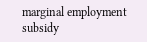marginal employment subsidy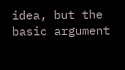idea, but the basic argument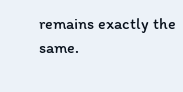remains exactly the same.